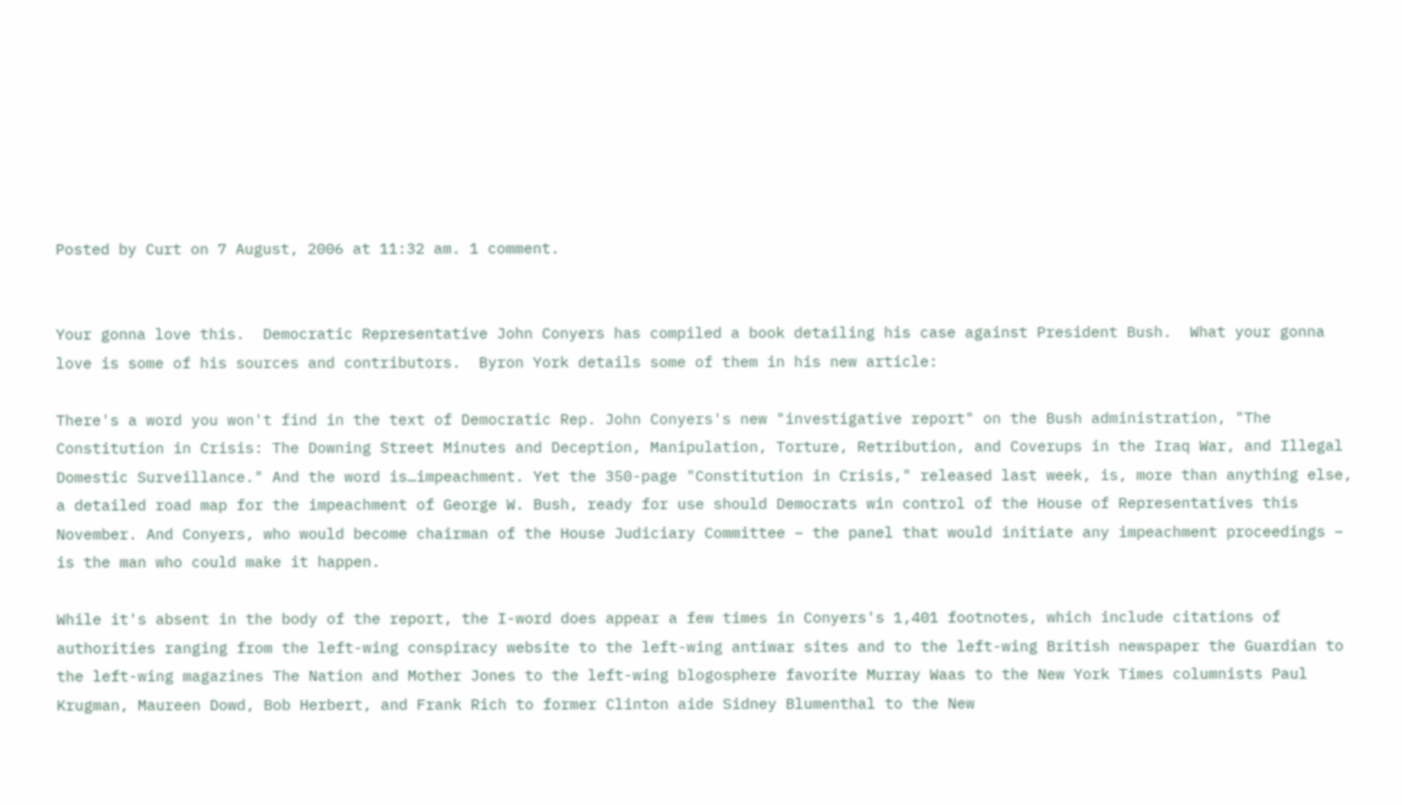Posted by Curt on 7 August, 2006 at 11:32 am. 1 comment.


Your gonna love this.  Democratic Representative John Conyers has compiled a book detailing his case against President Bush.  What your gonna love is some of his sources and contributors.  Byron York details some of them in his new article:

There's a word you won't find in the text of Democratic Rep. John Conyers's new "investigative report" on the Bush administration, "The Constitution in Crisis: The Downing Street Minutes and Deception, Manipulation, Torture, Retribution, and Coverups in the Iraq War, and Illegal Domestic Surveillance." And the word is…impeachment. Yet the 350-page "Constitution in Crisis," released last week, is, more than anything else, a detailed road map for the impeachment of George W. Bush, ready for use should Democrats win control of the House of Representatives this November. And Conyers, who would become chairman of the House Judiciary Committee – the panel that would initiate any impeachment proceedings – is the man who could make it happen.

While it's absent in the body of the report, the I-word does appear a few times in Conyers's 1,401 footnotes, which include citations of authorities ranging from the left-wing conspiracy website to the left-wing antiwar sites and to the left-wing British newspaper the Guardian to the left-wing magazines The Nation and Mother Jones to the left-wing blogosphere favorite Murray Waas to the New York Times columnists Paul Krugman, Maureen Dowd, Bob Herbert, and Frank Rich to former Clinton aide Sidney Blumenthal to the New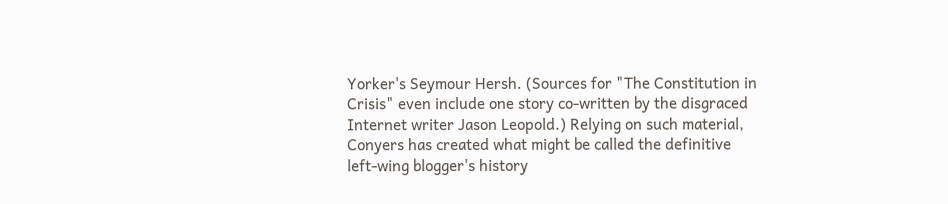Yorker's Seymour Hersh. (Sources for "The Constitution in Crisis" even include one story co-written by the disgraced Internet writer Jason Leopold.) Relying on such material, Conyers has created what might be called the definitive left-wing blogger's history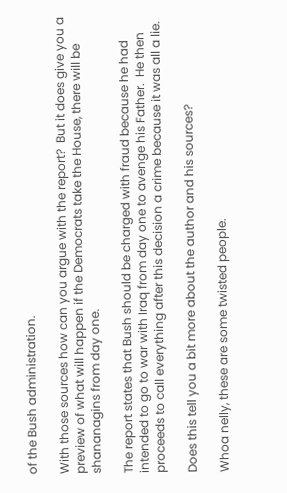of the Bush administration.

With those sources how can you argue with the report?  But it does give you a preview of what will happen if the Democrats take the House, there will be shananagins from day one.

The report states that Bush should be charged with fraud because he had intended to go to war with Iraq from day one to avenge his Father.  He then proceeds to call everything after this decision a crime because it was all a lie.

Does this tell you a bit more about the author and his sources?

Whoa nelly, these are some twisted people.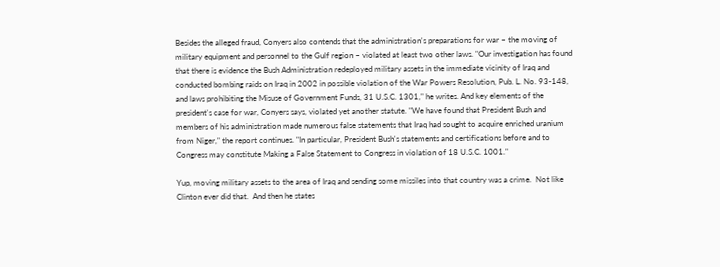Besides the alleged fraud, Conyers also contends that the administration's preparations for war – the moving of military equipment and personnel to the Gulf region – violated at least two other laws. "Our investigation has found that there is evidence the Bush Administration redeployed military assets in the immediate vicinity of Iraq and conducted bombing raids on Iraq in 2002 in possible violation of the War Powers Resolution, Pub. L. No. 93-148, and laws prohibiting the Misuse of Government Funds, 31 U.S.C. 1301," he writes. And key elements of the president's case for war, Conyers says, violated yet another statute. "We have found that President Bush and members of his administration made numerous false statements that Iraq had sought to acquire enriched uranium from Niger," the report continues. "In particular, President Bush's statements and certifications before and to Congress may constitute Making a False Statement to Congress in violation of 18 U.S.C. 1001."

Yup, moving military assets to the area of Iraq and sending some missiles into that country was a crime.  Not like Clinton ever did that.  And then he states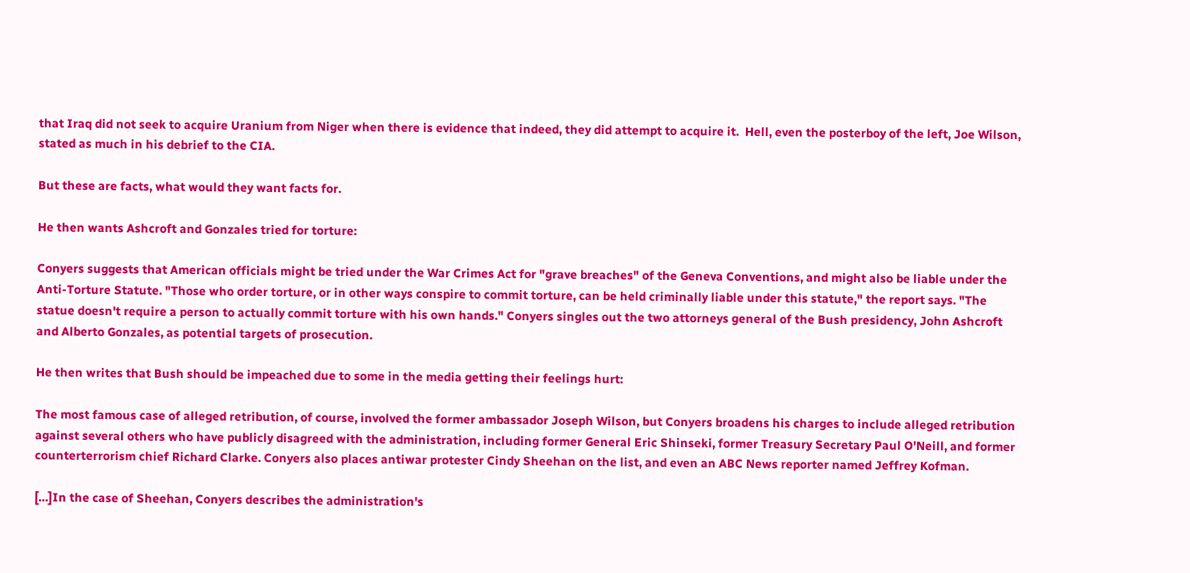that Iraq did not seek to acquire Uranium from Niger when there is evidence that indeed, they did attempt to acquire it.  Hell, even the posterboy of the left, Joe Wilson, stated as much in his debrief to the CIA.

But these are facts, what would they want facts for.

He then wants Ashcroft and Gonzales tried for torture:

Conyers suggests that American officials might be tried under the War Crimes Act for "grave breaches" of the Geneva Conventions, and might also be liable under the Anti-Torture Statute. "Those who order torture, or in other ways conspire to commit torture, can be held criminally liable under this statute," the report says. "The statue doesn't require a person to actually commit torture with his own hands." Conyers singles out the two attorneys general of the Bush presidency, John Ashcroft and Alberto Gonzales, as potential targets of prosecution.

He then writes that Bush should be impeached due to some in the media getting their feelings hurt:

The most famous case of alleged retribution, of course, involved the former ambassador Joseph Wilson, but Conyers broadens his charges to include alleged retribution against several others who have publicly disagreed with the administration, including former General Eric Shinseki, former Treasury Secretary Paul O'Neill, and former counterterrorism chief Richard Clarke. Conyers also places antiwar protester Cindy Sheehan on the list, and even an ABC News reporter named Jeffrey Kofman.

[…]In the case of Sheehan, Conyers describes the administration's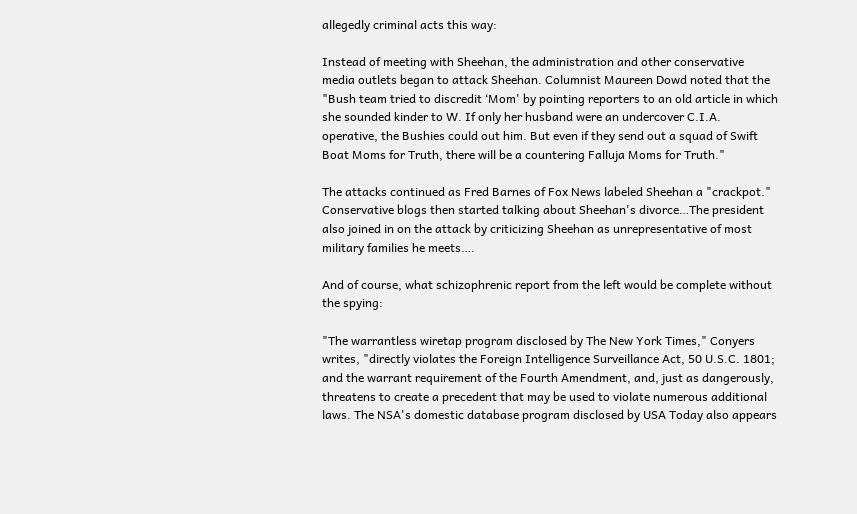allegedly criminal acts this way:

Instead of meeting with Sheehan, the administration and other conservative media outlets began to attack Sheehan. Columnist Maureen Dowd noted that the "Bush team tried to discredit ‘Mom' by pointing reporters to an old article in which she sounded kinder to W. If only her husband were an undercover C.I.A. operative, the Bushies could out him. But even if they send out a squad of Swift Boat Moms for Truth, there will be a countering Falluja Moms for Truth."

The attacks continued as Fred Barnes of Fox News labeled Sheehan a "crackpot." Conservative blogs then started talking about Sheehan's divorce…The president also joined in on the attack by criticizing Sheehan as unrepresentative of most military families he meets….

And of course, what schizophrenic report from the left would be complete without the spying:

"The warrantless wiretap program disclosed by The New York Times," Conyers writes, "directly violates the Foreign Intelligence Surveillance Act, 50 U.S.C. 1801; and the warrant requirement of the Fourth Amendment, and, just as dangerously, threatens to create a precedent that may be used to violate numerous additional laws. The NSA's domestic database program disclosed by USA Today also appears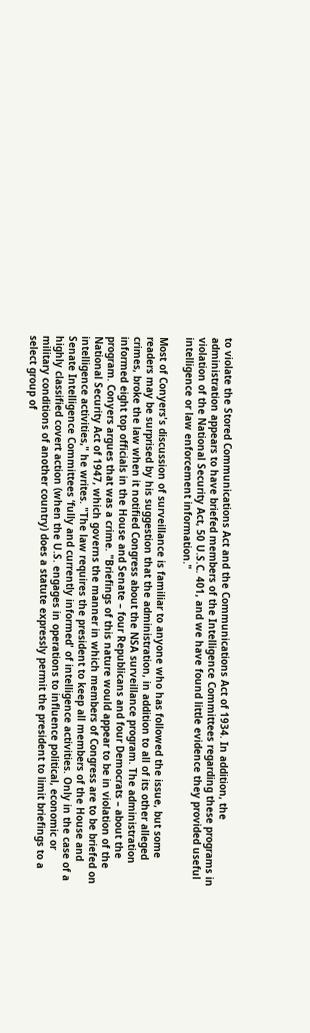to violate the Stored Communications Act and the Communications Act of 1934. In addition, the administration appears to have briefed members of the Intelligence Committees regarding these programs in violation of the National Security Act, 50 U.S.C. 401, and we have found little evidence they provided useful intelligence or law enforcement information."

Most of Conyers's discussion of surveillance is familiar to anyone who has followed the issue, but some readers may be surprised by his suggestion that the administration, in addition to all of its other alleged crimes, broke the law when it notified Congress about the NSA surveillance program. The administration informed eight top officials in the House and Senate – four Republicans and four Democrats – about the program. Conyers argues that was a crime. "Briefings of this nature would appear to be in violation of the National Security Act of 1947, which governs the manner in which members of Congress are to be briefed on intelligence activities," he writes. "The law requires the president to keep all members of the House and Senate Intelligence Committees ‘fully and currently informed' of intelligence activities. Only in the case of a highly classified covert action (when the U.S. engages in operations to influence political, economic or military conditions of another country) does a statute expressly permit the president to limit briefings to a select group of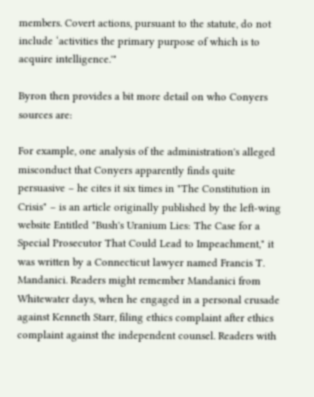members. Covert actions, pursuant to the statute, do not include ‘activities the primary purpose of which is to acquire intelligence.'"

Byron then provides a bit more detail on who Conyers sources are:

For example, one analysis of the administration's alleged misconduct that Conyers apparently finds quite persuasive – he cites it six times in "The Constitution in Crisis" – is an article originally published by the left-wing website Entitled "Bush's Uranium Lies: The Case for a Special Prosecutor That Could Lead to Impeachment," it was written by a Connecticut lawyer named Francis T. Mandanici. Readers might remember Mandanici from Whitewater days, when he engaged in a personal crusade against Kenneth Starr, filing ethics complaint after ethics complaint against the independent counsel. Readers with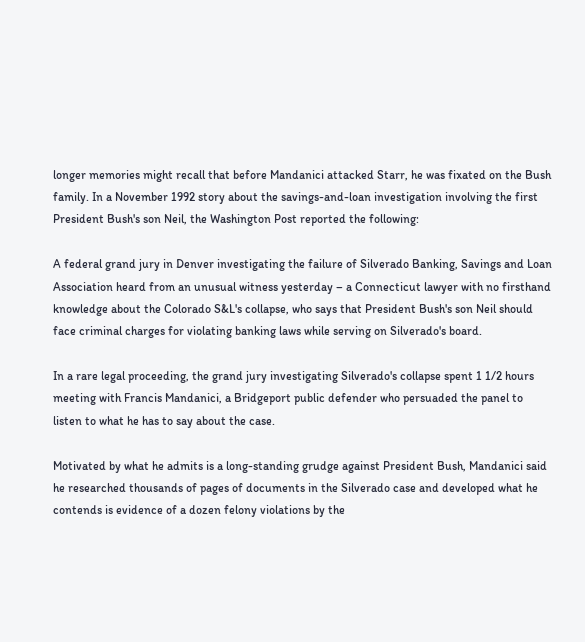longer memories might recall that before Mandanici attacked Starr, he was fixated on the Bush family. In a November 1992 story about the savings-and-loan investigation involving the first President Bush's son Neil, the Washington Post reported the following:

A federal grand jury in Denver investigating the failure of Silverado Banking, Savings and Loan Association heard from an unusual witness yesterday – a Connecticut lawyer with no firsthand knowledge about the Colorado S&L's collapse, who says that President Bush's son Neil should face criminal charges for violating banking laws while serving on Silverado's board.

In a rare legal proceeding, the grand jury investigating Silverado's collapse spent 1 1/2 hours meeting with Francis Mandanici, a Bridgeport public defender who persuaded the panel to listen to what he has to say about the case.

Motivated by what he admits is a long-standing grudge against President Bush, Mandanici said he researched thousands of pages of documents in the Silverado case and developed what he contends is evidence of a dozen felony violations by the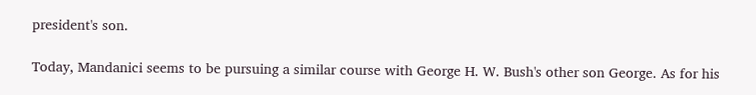president's son.

Today, Mandanici seems to be pursuing a similar course with George H. W. Bush's other son George. As for his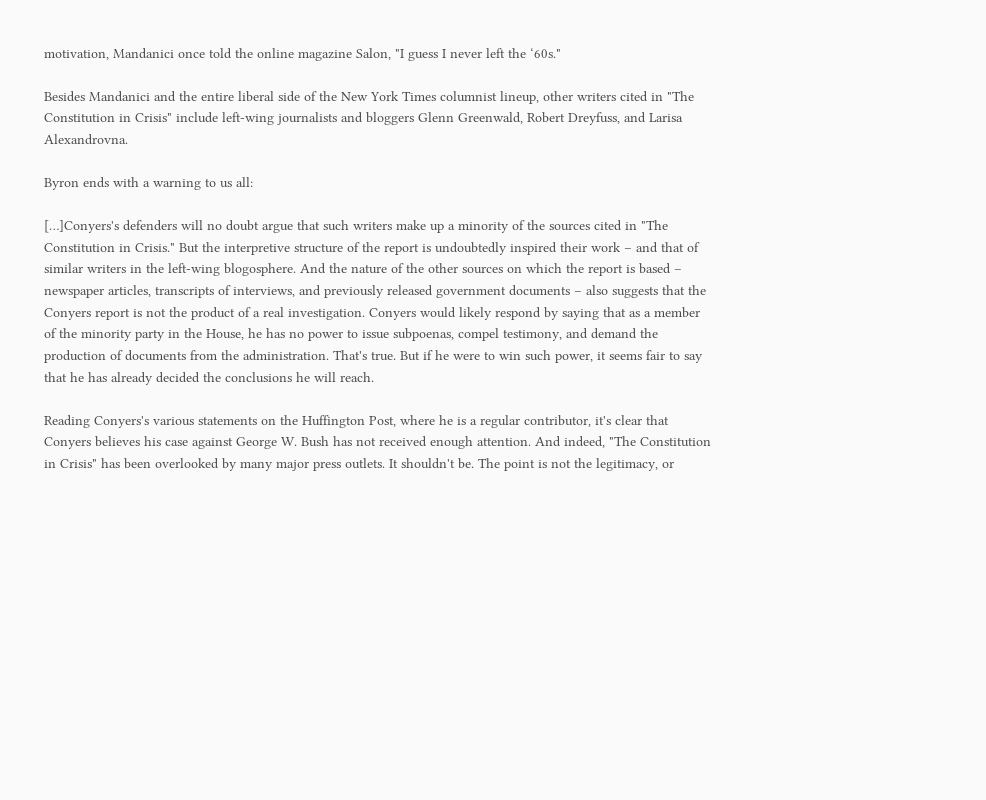motivation, Mandanici once told the online magazine Salon, "I guess I never left the ‘60s."

Besides Mandanici and the entire liberal side of the New York Times columnist lineup, other writers cited in "The Constitution in Crisis" include left-wing journalists and bloggers Glenn Greenwald, Robert Dreyfuss, and Larisa Alexandrovna.

Byron ends with a warning to us all:

[…]Conyers's defenders will no doubt argue that such writers make up a minority of the sources cited in "The Constitution in Crisis." But the interpretive structure of the report is undoubtedly inspired their work – and that of similar writers in the left-wing blogosphere. And the nature of the other sources on which the report is based – newspaper articles, transcripts of interviews, and previously released government documents – also suggests that the Conyers report is not the product of a real investigation. Conyers would likely respond by saying that as a member of the minority party in the House, he has no power to issue subpoenas, compel testimony, and demand the production of documents from the administration. That's true. But if he were to win such power, it seems fair to say that he has already decided the conclusions he will reach.

Reading Conyers's various statements on the Huffington Post, where he is a regular contributor, it's clear that Conyers believes his case against George W. Bush has not received enough attention. And indeed, "The Constitution in Crisis" has been overlooked by many major press outlets. It shouldn't be. The point is not the legitimacy, or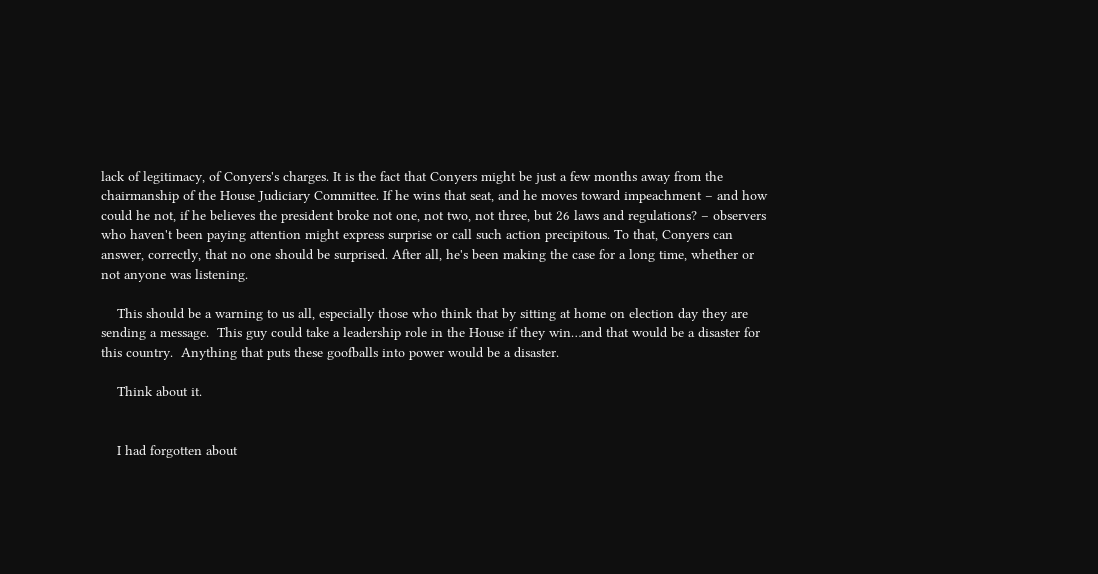lack of legitimacy, of Conyers's charges. It is the fact that Conyers might be just a few months away from the chairmanship of the House Judiciary Committee. If he wins that seat, and he moves toward impeachment – and how could he not, if he believes the president broke not one, not two, not three, but 26 laws and regulations? – observers who haven't been paying attention might express surprise or call such action precipitous. To that, Conyers can answer, correctly, that no one should be surprised. After all, he's been making the case for a long time, whether or not anyone was listening.

    This should be a warning to us all, especially those who think that by sitting at home on election day they are sending a message.  This guy could take a leadership role in the House if they win…and that would be a disaster for this country.  Anything that puts these goofballs into power would be a disaster.

    Think about it.


    I had forgotten about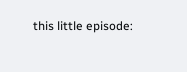this little episode: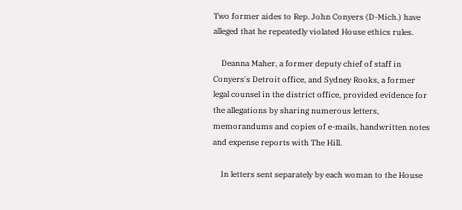Two former aides to Rep. John Conyers (D-Mich.) have alleged that he repeatedly violated House ethics rules.

    Deanna Maher, a former deputy chief of staff in Conyers's Detroit office, and Sydney Rooks, a former legal counsel in the district office, provided evidence for the allegations by sharing numerous letters, memorandums and copies of e-mails, handwritten notes and expense reports with The Hill.

    In letters sent separately by each woman to the House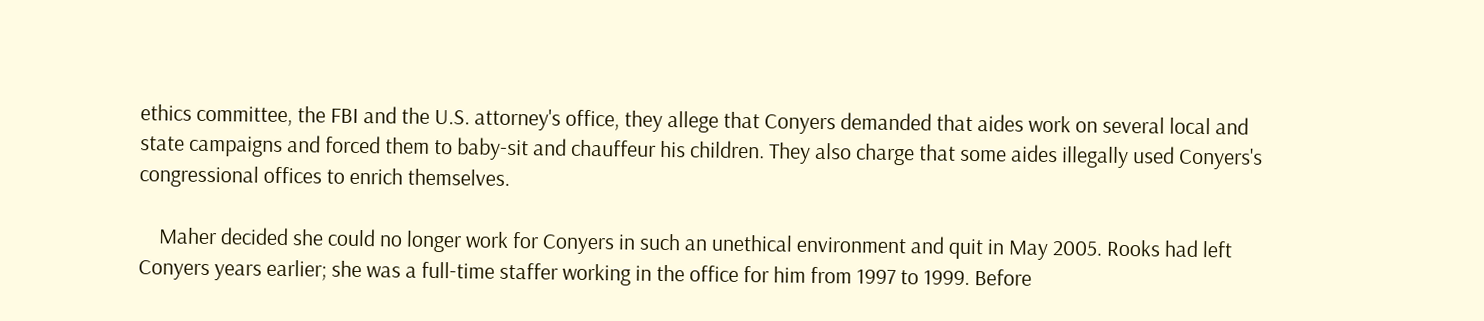ethics committee, the FBI and the U.S. attorney's office, they allege that Conyers demanded that aides work on several local and state campaigns and forced them to baby-sit and chauffeur his children. They also charge that some aides illegally used Conyers's congressional offices to enrich themselves.

    Maher decided she could no longer work for Conyers in such an unethical environment and quit in May 2005. Rooks had left Conyers years earlier; she was a full-time staffer working in the office for him from 1997 to 1999. Before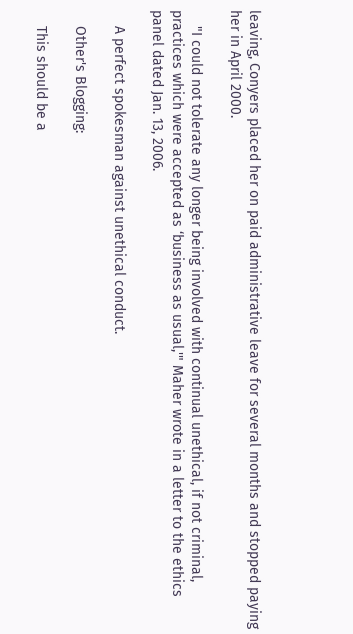leaving, Conyers placed her on paid administrative leave for several months and stopped paying her in April 2000.

    "I could not tolerate any longer being involved with continual unethical, if not criminal, practices which were accepted as ‘business as usual,'" Maher wrote in a letter to the ethics panel dated Jan. 13, 2006.

    A perfect spokesman against unethical conduct.

    Other's Blogging:

    This should be a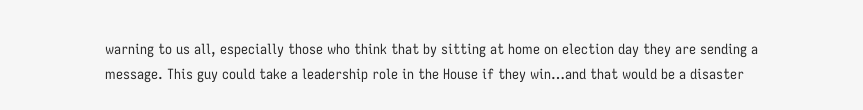warning to us all, especially those who think that by sitting at home on election day they are sending a message. This guy could take a leadership role in the House if they win…and that would be a disaster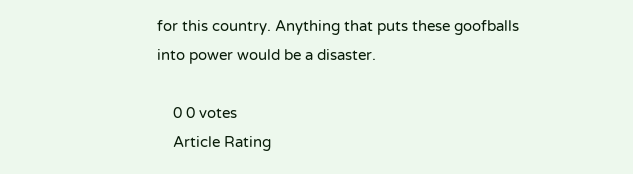for this country. Anything that puts these goofballs into power would be a disaster.

    0 0 votes
    Article Rating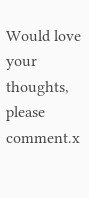Would love your thoughts, please comment.x